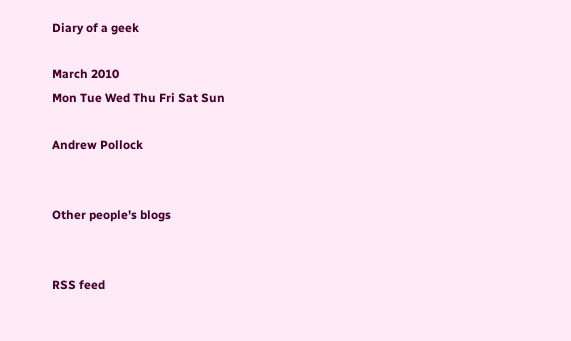Diary of a geek

March 2010
Mon Tue Wed Thu Fri Sat Sun

Andrew Pollock


Other people's blogs


RSS feed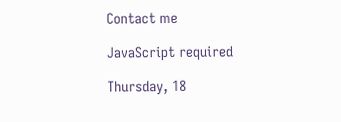Contact me

JavaScript required

Thursday, 18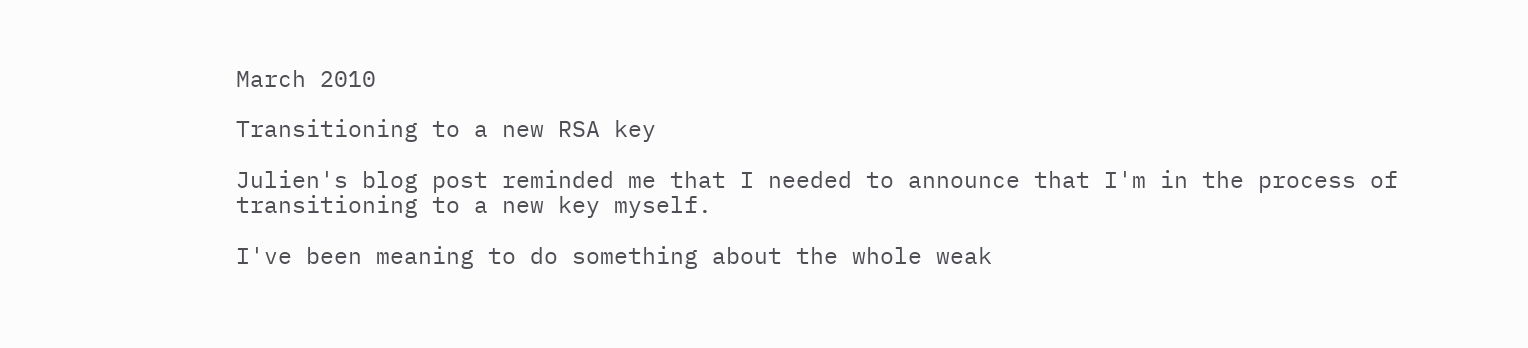March 2010

Transitioning to a new RSA key

Julien's blog post reminded me that I needed to announce that I'm in the process of transitioning to a new key myself.

I've been meaning to do something about the whole weak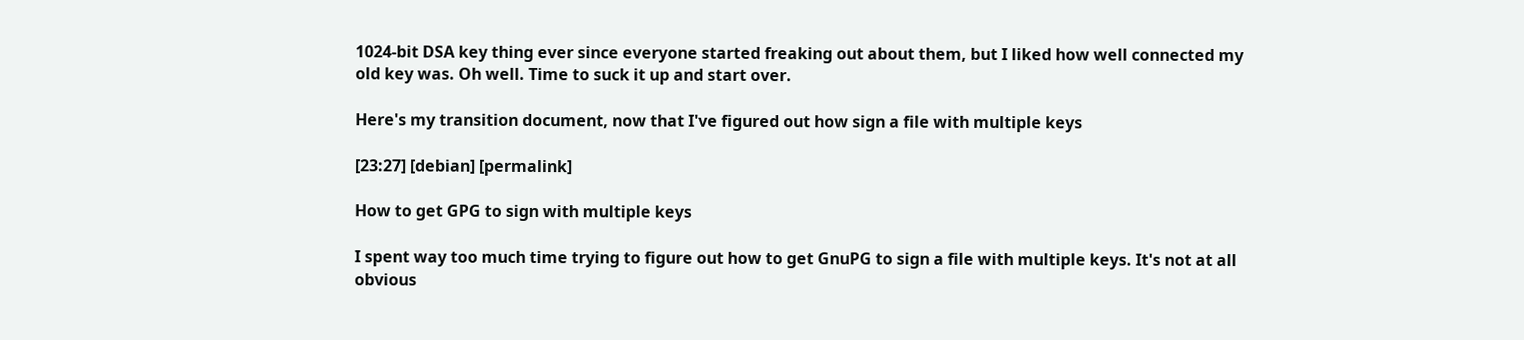1024-bit DSA key thing ever since everyone started freaking out about them, but I liked how well connected my old key was. Oh well. Time to suck it up and start over.

Here's my transition document, now that I've figured out how sign a file with multiple keys

[23:27] [debian] [permalink]

How to get GPG to sign with multiple keys

I spent way too much time trying to figure out how to get GnuPG to sign a file with multiple keys. It's not at all obvious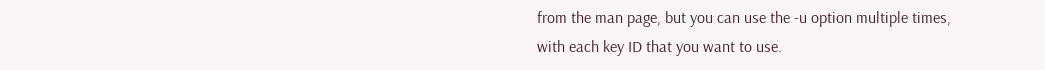from the man page, but you can use the -u option multiple times, with each key ID that you want to use.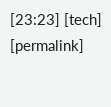[23:23] [tech] [permalink]